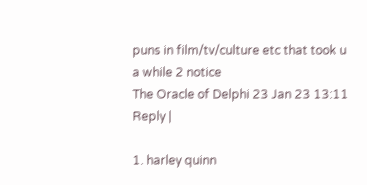puns in film/tv/culture etc that took u a while 2 notice
The Oracle of Delphi 23 Jan 23 13:11
Reply |

1. harley quinn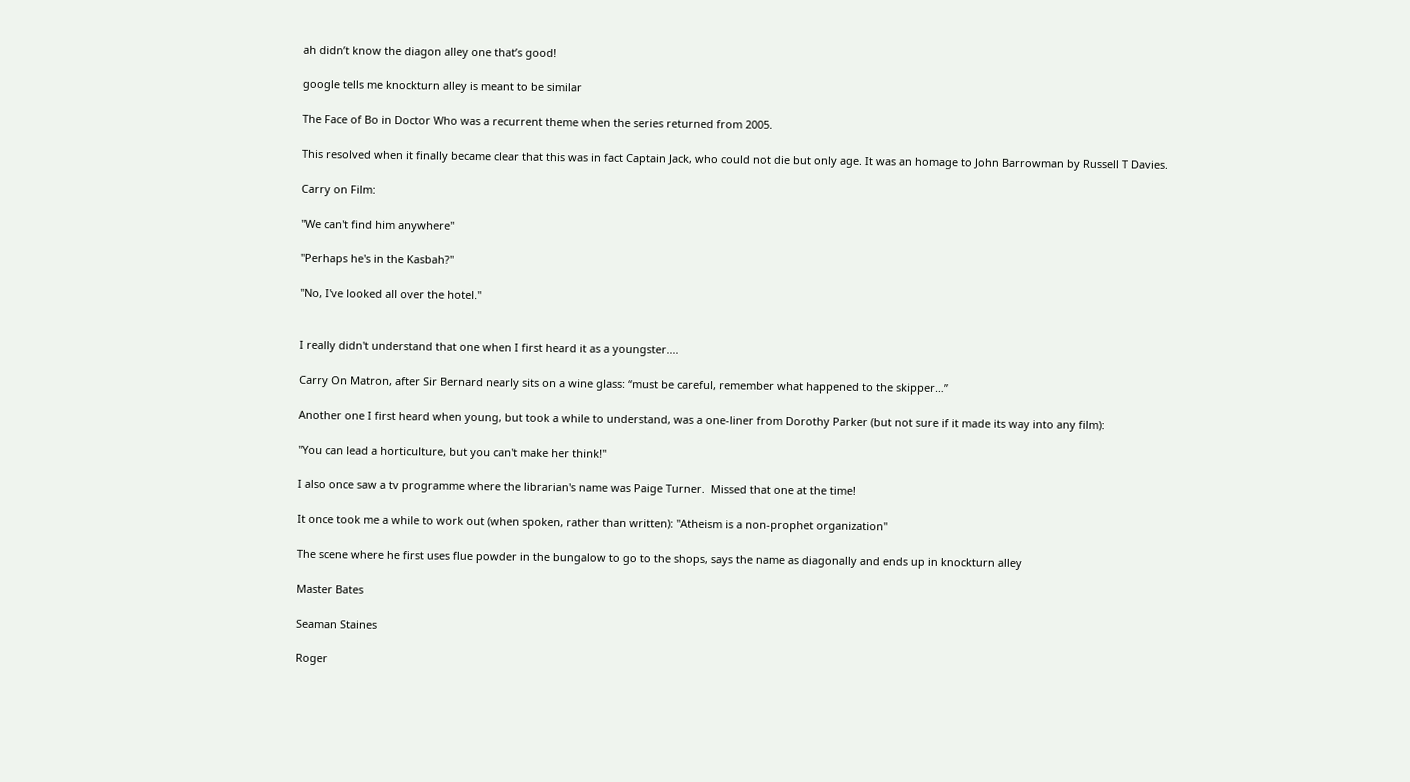ah didn’t know the diagon alley one that’s good!

google tells me knockturn alley is meant to be similar

The Face of Bo in Doctor Who was a recurrent theme when the series returned from 2005.

This resolved when it finally became clear that this was in fact Captain Jack, who could not die but only age. It was an homage to John Barrowman by Russell T Davies.

Carry on Film:

"We can't find him anywhere"

"Perhaps he's in the Kasbah?"

"No, I've looked all over the hotel."


I really didn't understand that one when I first heard it as a youngster....

Carry On Matron, after Sir Bernard nearly sits on a wine glass: “must be careful, remember what happened to the skipper…”

Another one I first heard when young, but took a while to understand, was a one-liner from Dorothy Parker (but not sure if it made its way into any film):

"You can lead a horticulture, but you can't make her think!"

I also once saw a tv programme where the librarian's name was Paige Turner.  Missed that one at the time!

It once took me a while to work out (when spoken, rather than written): "Atheism is a non-prophet organization"

The scene where he first uses flue powder in the bungalow to go to the shops, says the name as diagonally and ends up in knockturn alley

Master Bates

Seaman Staines

Roger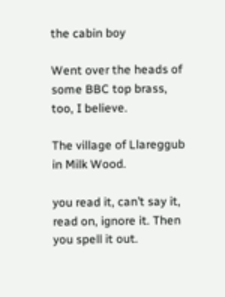the cabin boy

Went over the heads of some BBC top brass, too, I believe.

The village of Llareggub in Milk Wood.

you read it, can’t say it, read on, ignore it. Then you spell it out.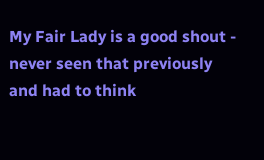My Fair Lady is a good shout - never seen that previously and had to think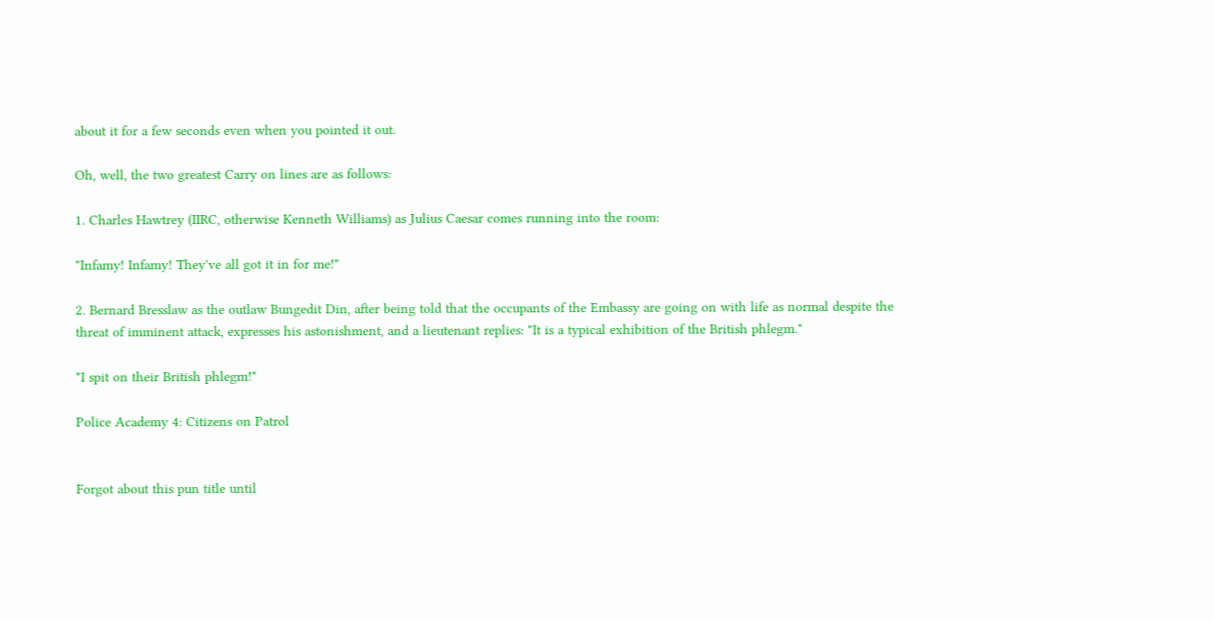about it for a few seconds even when you pointed it out.

Oh, well, the two greatest Carry on lines are as follows:

1. Charles Hawtrey (IIRC, otherwise Kenneth Williams) as Julius Caesar comes running into the room:

"Infamy! Infamy! They've all got it in for me!"

2. Bernard Bresslaw as the outlaw Bungedit Din, after being told that the occupants of the Embassy are going on with life as normal despite the threat of imminent attack, expresses his astonishment, and a lieutenant replies: "It is a typical exhibition of the British phlegm."

"I spit on their British phlegm!"

Police Academy 4: Citizens on Patrol


Forgot about this pun title until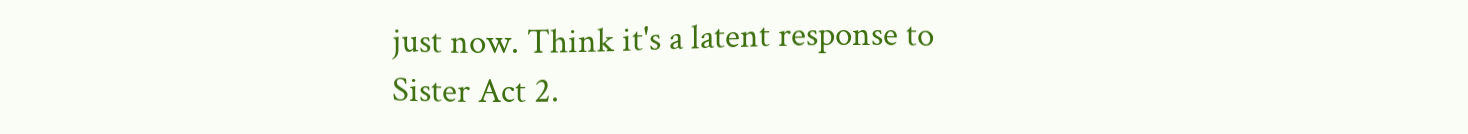just now. Think it's a latent response to Sister Act 2.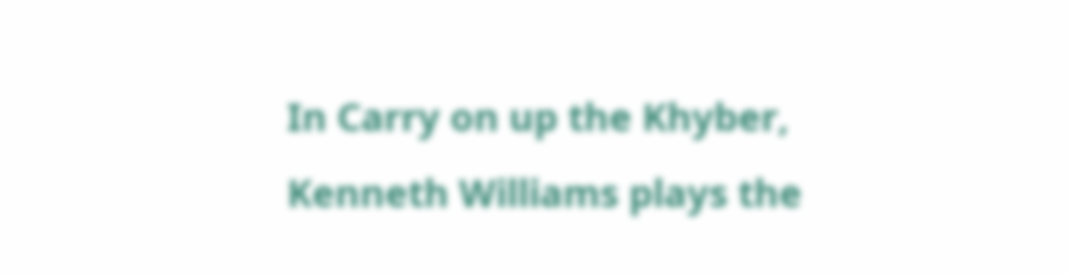In Carry on up the Khyber, Kenneth Williams plays the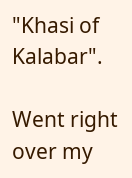"Khasi of Kalabar".

Went right over my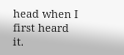head when I first heard it.